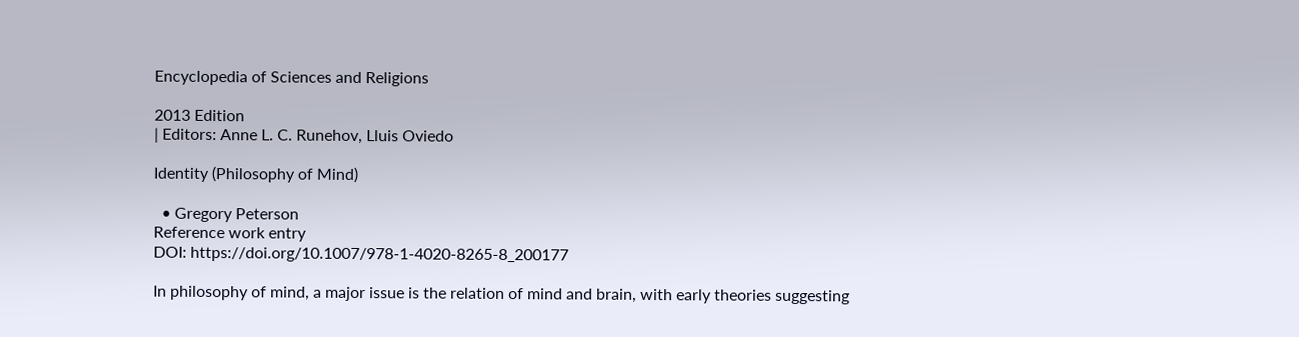Encyclopedia of Sciences and Religions

2013 Edition
| Editors: Anne L. C. Runehov, Lluis Oviedo

Identity (Philosophy of Mind)

  • Gregory Peterson
Reference work entry
DOI: https://doi.org/10.1007/978-1-4020-8265-8_200177

In philosophy of mind, a major issue is the relation of mind and brain, with early theories suggesting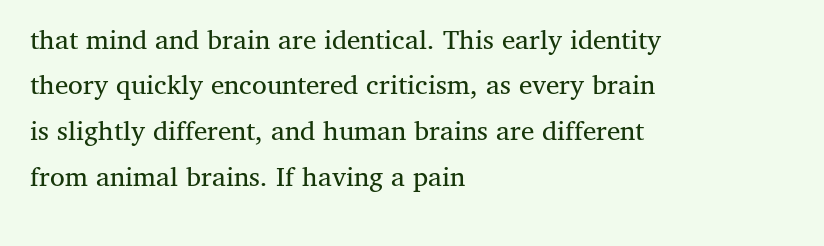that mind and brain are identical. This early identity theory quickly encountered criticism, as every brain is slightly different, and human brains are different from animal brains. If having a pain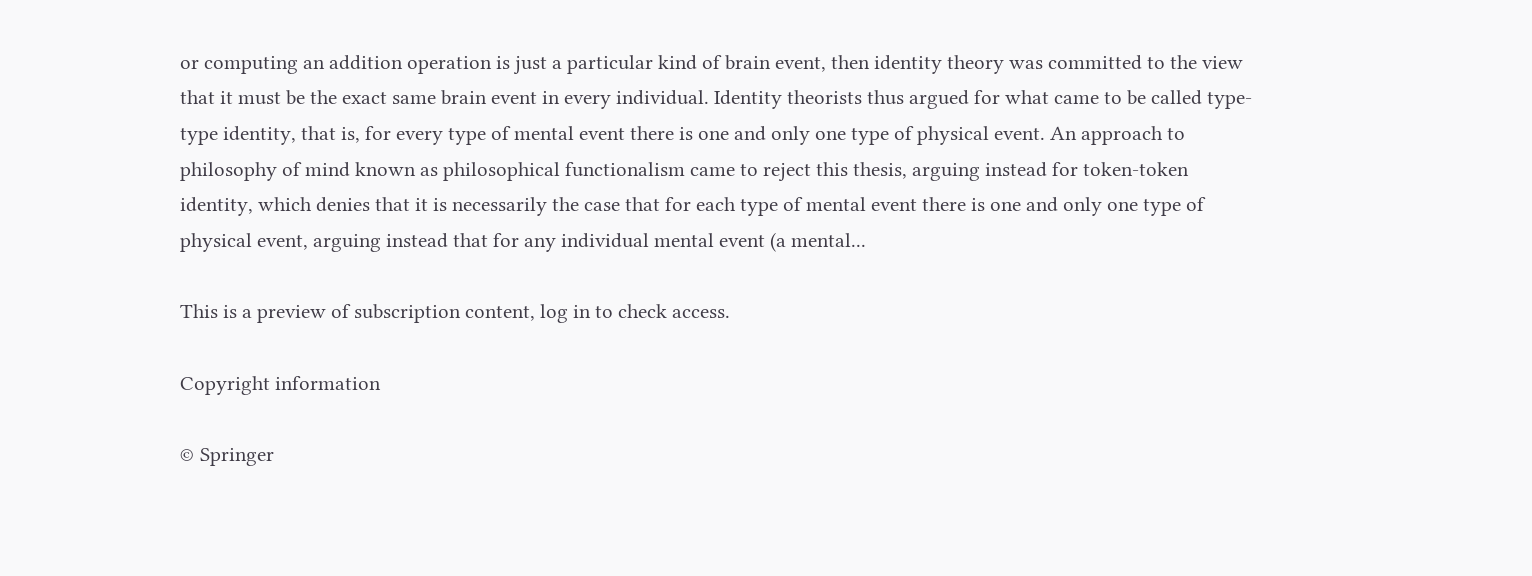or computing an addition operation is just a particular kind of brain event, then identity theory was committed to the view that it must be the exact same brain event in every individual. Identity theorists thus argued for what came to be called type-type identity, that is, for every type of mental event there is one and only one type of physical event. An approach to philosophy of mind known as philosophical functionalism came to reject this thesis, arguing instead for token-token identity, which denies that it is necessarily the case that for each type of mental event there is one and only one type of physical event, arguing instead that for any individual mental event (a mental...

This is a preview of subscription content, log in to check access.

Copyright information

© Springer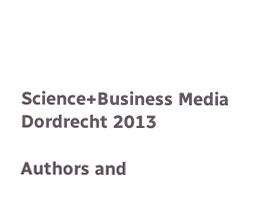Science+Business Media Dordrecht 2013

Authors and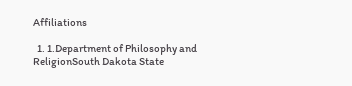Affiliations

  1. 1.Department of Philosophy and ReligionSouth Dakota State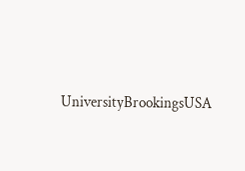UniversityBrookingsUSA